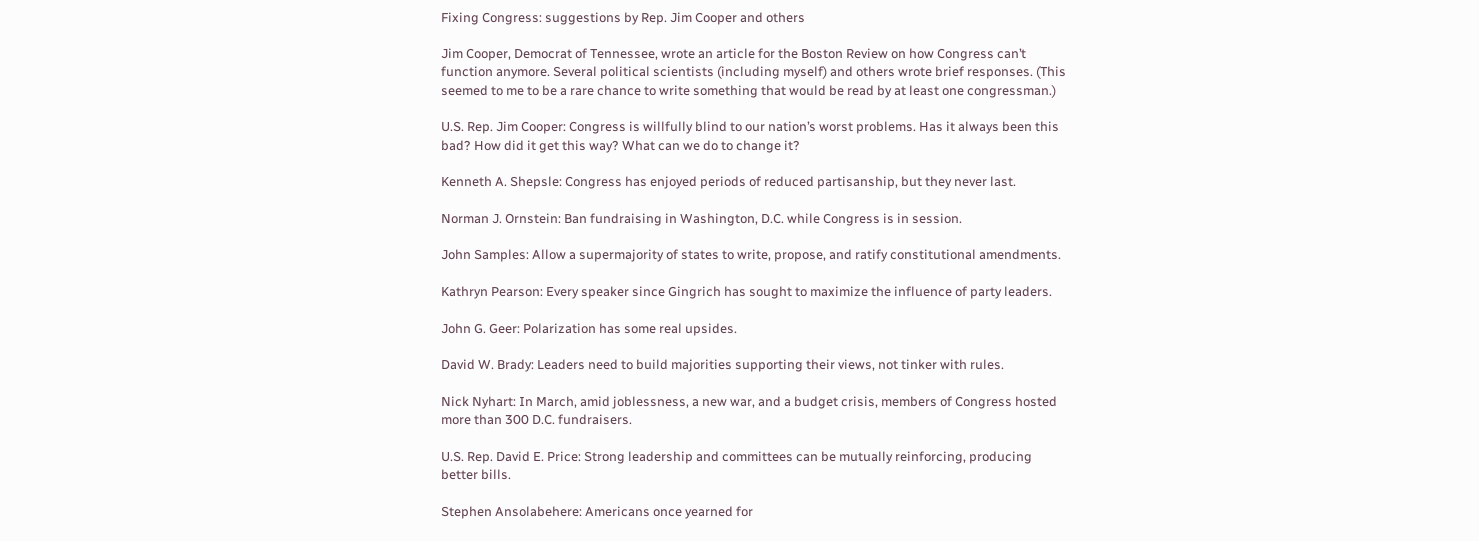Fixing Congress: suggestions by Rep. Jim Cooper and others

Jim Cooper, Democrat of Tennessee, wrote an article for the Boston Review on how Congress can’t function anymore. Several political scientists (including myself) and others wrote brief responses. (This seemed to me to be a rare chance to write something that would be read by at least one congressman.)

U.S. Rep. Jim Cooper: Congress is willfully blind to our nation’s worst problems. Has it always been this bad? How did it get this way? What can we do to change it?

Kenneth A. Shepsle: Congress has enjoyed periods of reduced partisanship, but they never last.

Norman J. Ornstein: Ban fundraising in Washington, D.C. while Congress is in session.

John Samples: Allow a supermajority of states to write, propose, and ratify constitutional amendments.

Kathryn Pearson: Every speaker since Gingrich has sought to maximize the influence of party leaders.

John G. Geer: Polarization has some real upsides.

David W. Brady: Leaders need to build majorities supporting their views, not tinker with rules.

Nick Nyhart: In March, amid joblessness, a new war, and a budget crisis, members of Congress hosted more than 300 D.C. fundraisers.

U.S. Rep. David E. Price: Strong leadership and committees can be mutually reinforcing, producing better bills.

Stephen Ansolabehere: Americans once yearned for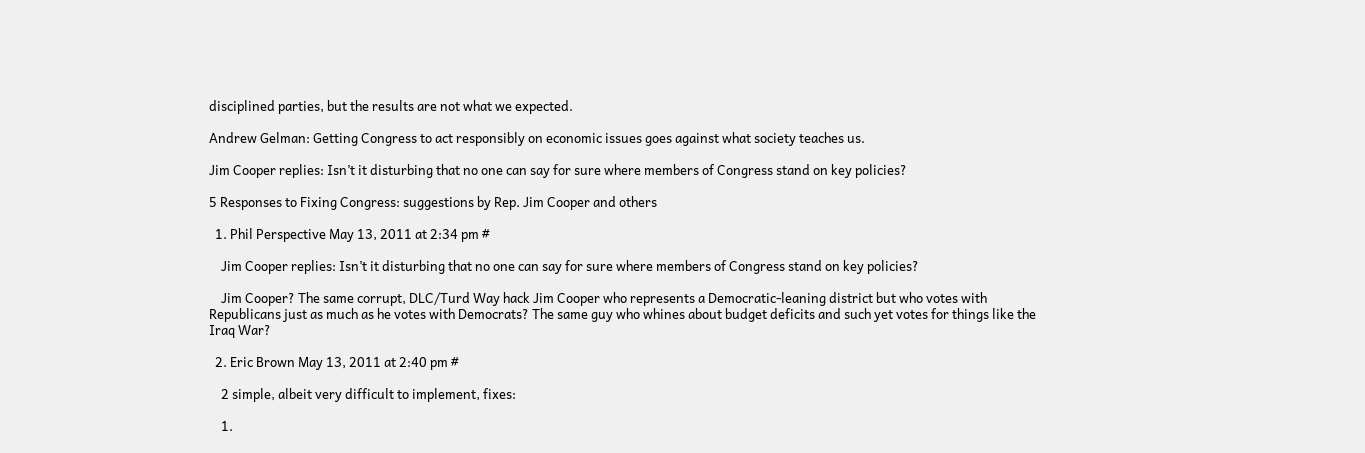disciplined parties, but the results are not what we expected.

Andrew Gelman: Getting Congress to act responsibly on economic issues goes against what society teaches us.

Jim Cooper replies: Isn’t it disturbing that no one can say for sure where members of Congress stand on key policies?

5 Responses to Fixing Congress: suggestions by Rep. Jim Cooper and others

  1. Phil Perspective May 13, 2011 at 2:34 pm #

    Jim Cooper replies: Isn’t it disturbing that no one can say for sure where members of Congress stand on key policies?

    Jim Cooper? The same corrupt, DLC/Turd Way hack Jim Cooper who represents a Democratic-leaning district but who votes with Republicans just as much as he votes with Democrats? The same guy who whines about budget deficits and such yet votes for things like the Iraq War?

  2. Eric Brown May 13, 2011 at 2:40 pm #

    2 simple, albeit very difficult to implement, fixes:

    1.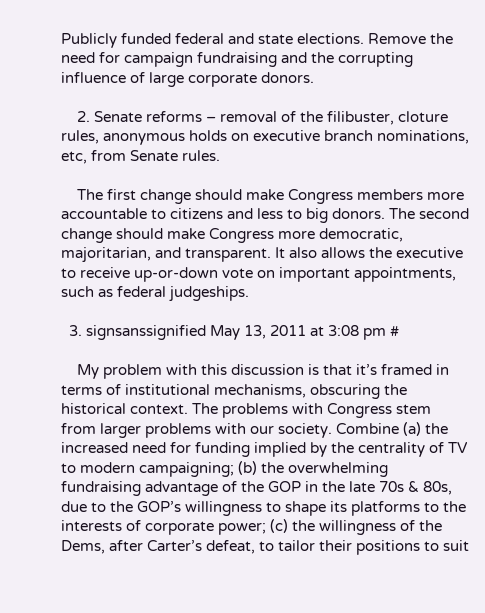Publicly funded federal and state elections. Remove the need for campaign fundraising and the corrupting influence of large corporate donors.

    2. Senate reforms – removal of the filibuster, cloture rules, anonymous holds on executive branch nominations, etc, from Senate rules.

    The first change should make Congress members more accountable to citizens and less to big donors. The second change should make Congress more democratic, majoritarian, and transparent. It also allows the executive to receive up-or-down vote on important appointments, such as federal judgeships.

  3. signsanssignified May 13, 2011 at 3:08 pm #

    My problem with this discussion is that it’s framed in terms of institutional mechanisms, obscuring the historical context. The problems with Congress stem from larger problems with our society. Combine (a) the increased need for funding implied by the centrality of TV to modern campaigning; (b) the overwhelming fundraising advantage of the GOP in the late 70s & 80s, due to the GOP’s willingness to shape its platforms to the interests of corporate power; (c) the willingness of the Dems, after Carter’s defeat, to tailor their positions to suit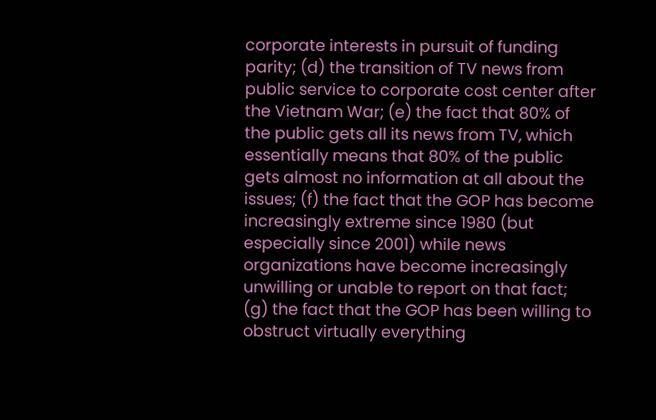corporate interests in pursuit of funding parity; (d) the transition of TV news from public service to corporate cost center after the Vietnam War; (e) the fact that 80% of the public gets all its news from TV, which essentially means that 80% of the public gets almost no information at all about the issues; (f) the fact that the GOP has become increasingly extreme since 1980 (but especially since 2001) while news organizations have become increasingly unwilling or unable to report on that fact; (g) the fact that the GOP has been willing to obstruct virtually everything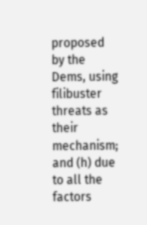proposed by the Dems, using filibuster threats as their mechanism; and (h) due to all the factors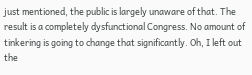just mentioned, the public is largely unaware of that. The result is a completely dysfunctional Congress. No amount of tinkering is going to change that significantly. Oh, I left out the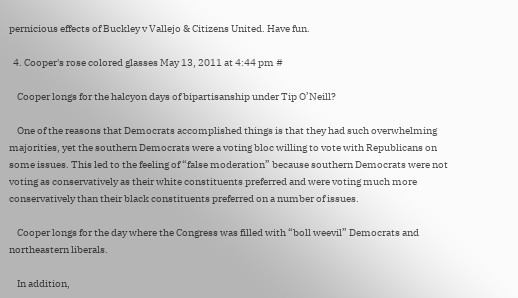pernicious effects of Buckley v Vallejo & Citizens United. Have fun.

  4. Cooper's rose colored glasses May 13, 2011 at 4:44 pm #

    Cooper longs for the halcyon days of bipartisanship under Tip O’Neill?

    One of the reasons that Democrats accomplished things is that they had such overwhelming majorities, yet the southern Democrats were a voting bloc willing to vote with Republicans on some issues. This led to the feeling of “false moderation” because southern Democrats were not voting as conservatively as their white constituents preferred and were voting much more conservatively than their black constituents preferred on a number of issues.

    Cooper longs for the day where the Congress was filled with “boll weevil” Democrats and northeastern liberals.

    In addition,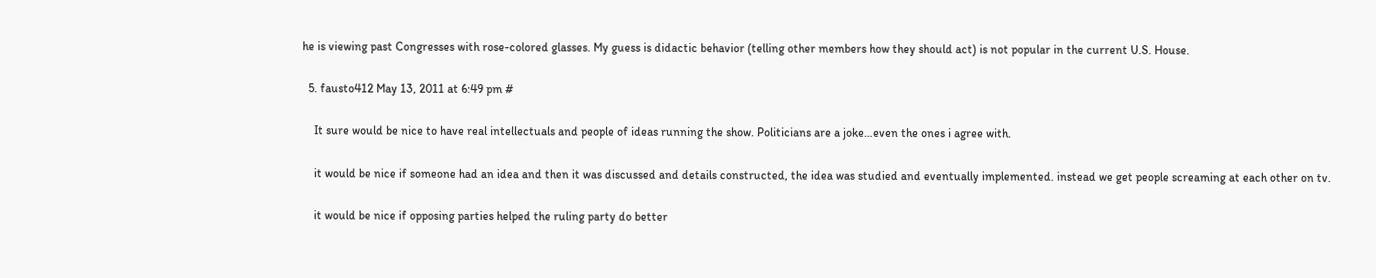he is viewing past Congresses with rose-colored glasses. My guess is didactic behavior (telling other members how they should act) is not popular in the current U.S. House.

  5. fausto412 May 13, 2011 at 6:49 pm #

    It sure would be nice to have real intellectuals and people of ideas running the show. Politicians are a joke…even the ones i agree with.

    it would be nice if someone had an idea and then it was discussed and details constructed, the idea was studied and eventually implemented. instead we get people screaming at each other on tv.

    it would be nice if opposing parties helped the ruling party do better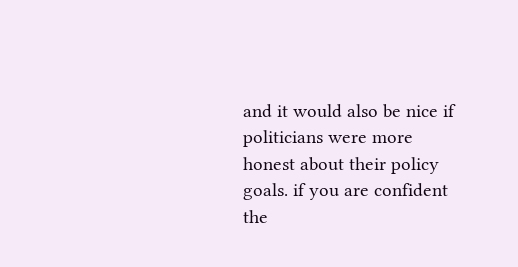and it would also be nice if politicians were more honest about their policy goals. if you are confident the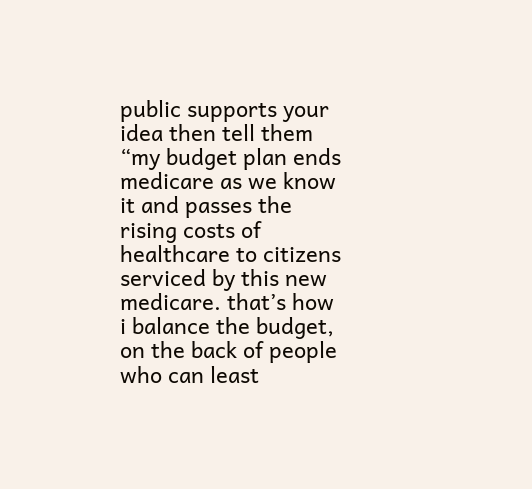public supports your idea then tell them “my budget plan ends medicare as we know it and passes the rising costs of healthcare to citizens serviced by this new medicare. that’s how i balance the budget, on the back of people who can least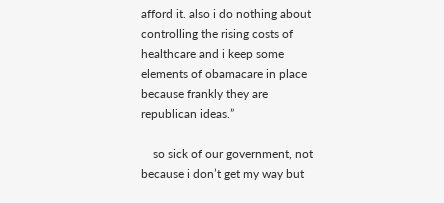afford it. also i do nothing about controlling the rising costs of healthcare and i keep some elements of obamacare in place because frankly they are republican ideas.”

    so sick of our government, not because i don’t get my way but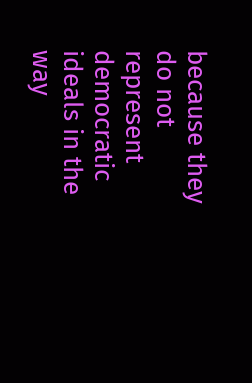because they do not represent democratic ideals in the way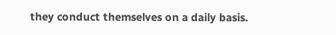they conduct themselves on a daily basis.